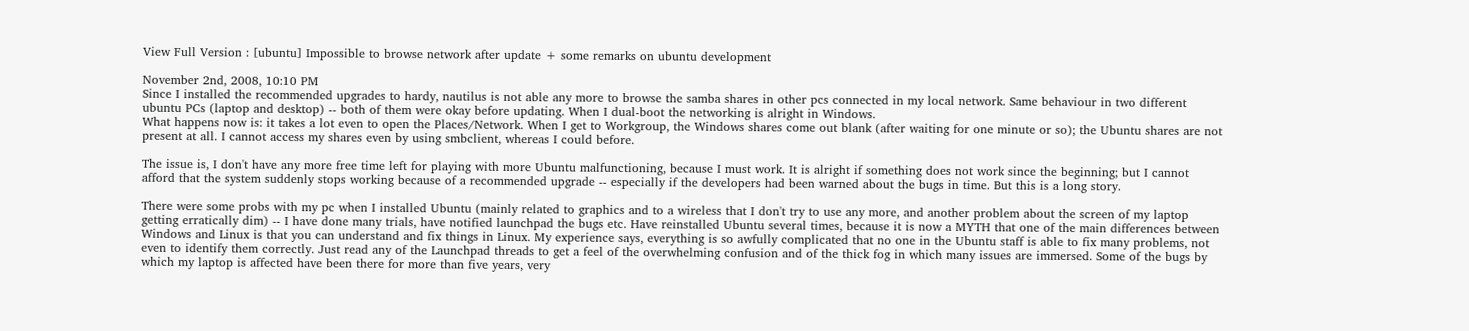View Full Version : [ubuntu] Impossible to browse network after update + some remarks on ubuntu development

November 2nd, 2008, 10:10 PM
Since I installed the recommended upgrades to hardy, nautilus is not able any more to browse the samba shares in other pcs connected in my local network. Same behaviour in two different ubuntu PCs (laptop and desktop) -- both of them were okay before updating. When I dual-boot the networking is alright in Windows.
What happens now is: it takes a lot even to open the Places/Network. When I get to Workgroup, the Windows shares come out blank (after waiting for one minute or so); the Ubuntu shares are not present at all. I cannot access my shares even by using smbclient, whereas I could before.

The issue is, I don't have any more free time left for playing with more Ubuntu malfunctioning, because I must work. It is alright if something does not work since the beginning; but I cannot afford that the system suddenly stops working because of a recommended upgrade -- especially if the developers had been warned about the bugs in time. But this is a long story.

There were some probs with my pc when I installed Ubuntu (mainly related to graphics and to a wireless that I don't try to use any more, and another problem about the screen of my laptop getting erratically dim) -- I have done many trials, have notified launchpad the bugs etc. Have reinstalled Ubuntu several times, because it is now a MYTH that one of the main differences between Windows and Linux is that you can understand and fix things in Linux. My experience says, everything is so awfully complicated that no one in the Ubuntu staff is able to fix many problems, not even to identify them correctly. Just read any of the Launchpad threads to get a feel of the overwhelming confusion and of the thick fog in which many issues are immersed. Some of the bugs by which my laptop is affected have been there for more than five years, very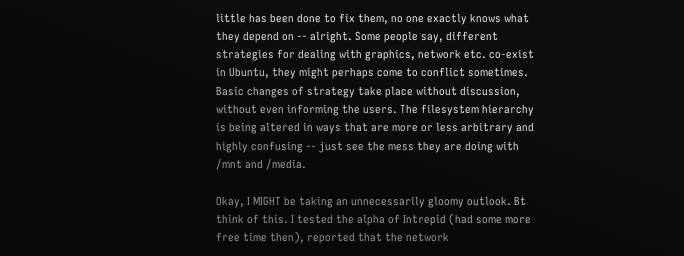little has been done to fix them, no one exactly knows what they depend on -- alright. Some people say, different strategies for dealing with graphics, network etc. co-exist in Ubuntu, they might perhaps come to conflict sometimes. Basic changes of strategy take place without discussion, without even informing the users. The filesystem hierarchy is being altered in ways that are more or less arbitrary and highly confusing -- just see the mess they are doing with /mnt and /media.

Okay, I MIGHT be taking an unnecessarily gloomy outlook. Bt think of this. I tested the alpha of Intrepid (had some more free time then), reported that the network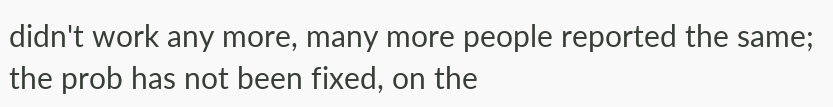didn't work any more, many more people reported the same; the prob has not been fixed, on the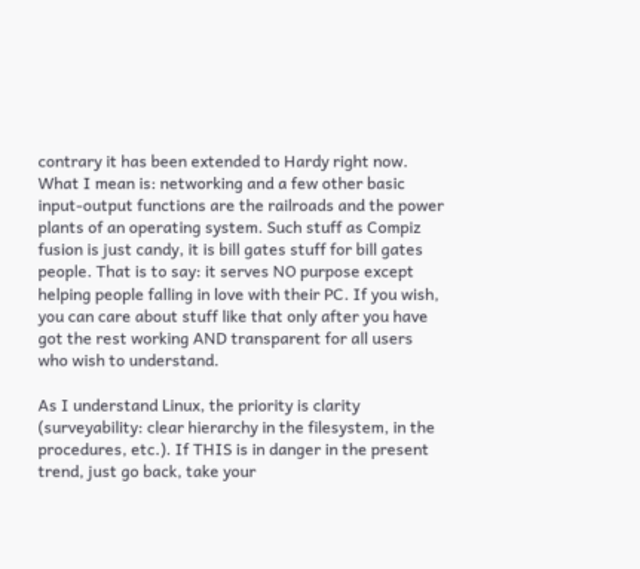contrary it has been extended to Hardy right now. What I mean is: networking and a few other basic input-output functions are the railroads and the power plants of an operating system. Such stuff as Compiz fusion is just candy, it is bill gates stuff for bill gates people. That is to say: it serves NO purpose except helping people falling in love with their PC. If you wish, you can care about stuff like that only after you have got the rest working AND transparent for all users who wish to understand.

As I understand Linux, the priority is clarity (surveyability: clear hierarchy in the filesystem, in the procedures, etc.). If THIS is in danger in the present trend, just go back, take your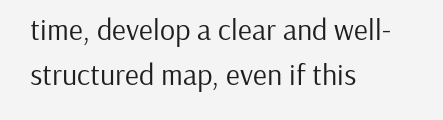time, develop a clear and well-structured map, even if this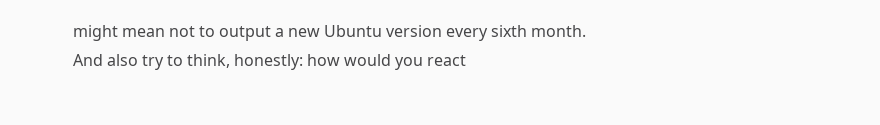might mean not to output a new Ubuntu version every sixth month.
And also try to think, honestly: how would you react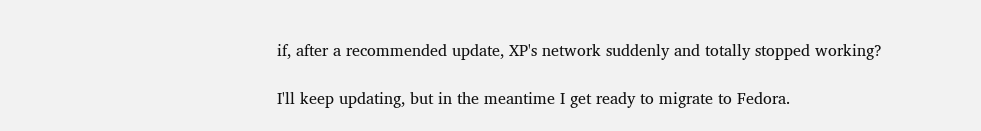if, after a recommended update, XP's network suddenly and totally stopped working?

I'll keep updating, but in the meantime I get ready to migrate to Fedora.